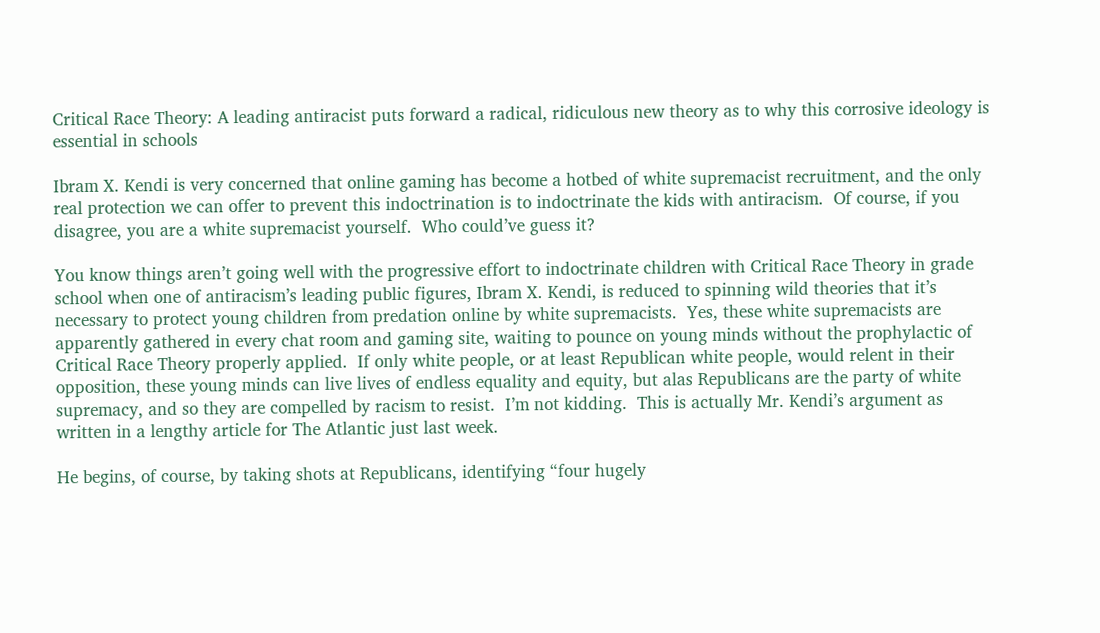Critical Race Theory: A leading antiracist puts forward a radical, ridiculous new theory as to why this corrosive ideology is essential in schools

Ibram X. Kendi is very concerned that online gaming has become a hotbed of white supremacist recruitment, and the only real protection we can offer to prevent this indoctrination is to indoctrinate the kids with antiracism.  Of course, if you disagree, you are a white supremacist yourself.  Who could’ve guess it?

You know things aren’t going well with the progressive effort to indoctrinate children with Critical Race Theory in grade school when one of antiracism’s leading public figures, Ibram X. Kendi, is reduced to spinning wild theories that it’s necessary to protect young children from predation online by white supremacists.  Yes, these white supremacists are apparently gathered in every chat room and gaming site, waiting to pounce on young minds without the prophylactic of Critical Race Theory properly applied.  If only white people, or at least Republican white people, would relent in their opposition, these young minds can live lives of endless equality and equity, but alas Republicans are the party of white supremacy, and so they are compelled by racism to resist.  I’m not kidding.  This is actually Mr. Kendi’s argument as written in a lengthy article for The Atlantic just last week.

He begins, of course, by taking shots at Republicans, identifying “four hugely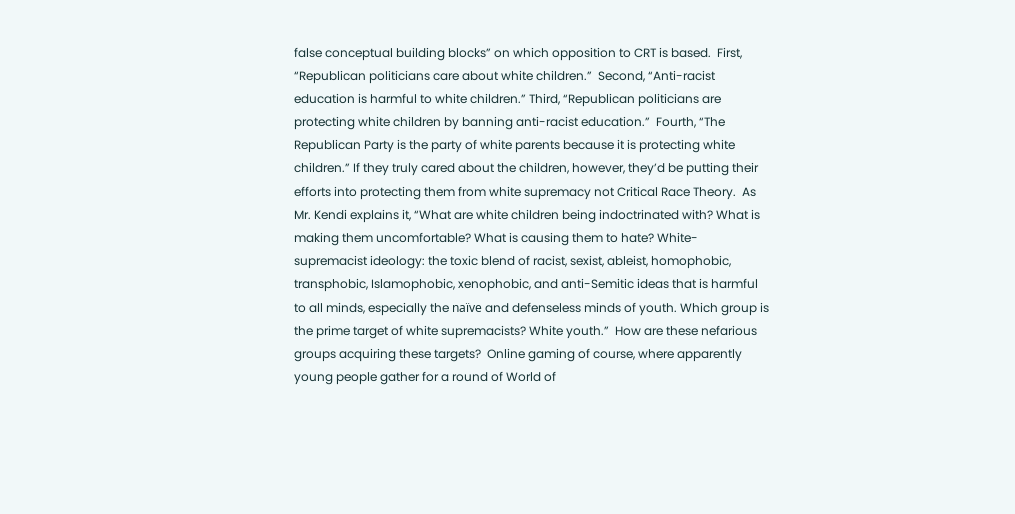false conceptual building blocks” on which opposition to CRT is based.  First, “Republican politicians care about white children.”  Second, “Anti-racist education is harmful to white children.” Third, “Republican politicians are protecting white children by banning anti-racist education.”  Fourth, “The Republican Party is the party of white parents because it is protecting white children.” If they truly cared about the children, however, they’d be putting their efforts into protecting them from white supremacy not Critical Race Theory.  As Mr. Kendi explains it, “What are white children being indoctrinated with? What is making them uncomfortable? What is causing them to hate? White-supremacist ideology: the toxic blend of racist, sexist, ableist, homophobic, transphobic, Islamophobic, xenophobic, and anti-Semitic ideas that is harmful to all minds, especially the naïve and defenseless minds of youth. Which group is the prime target of white supremacists? White youth.”  How are these nefarious groups acquiring these targets?  Online gaming of course, where apparently young people gather for a round of World of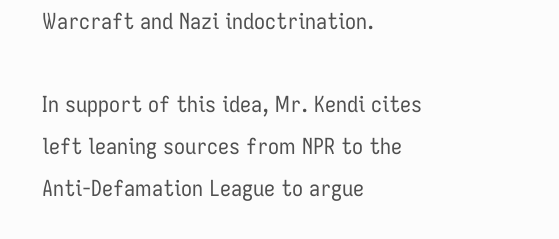Warcraft and Nazi indoctrination.

In support of this idea, Mr. Kendi cites left leaning sources from NPR to the Anti-Defamation League to argue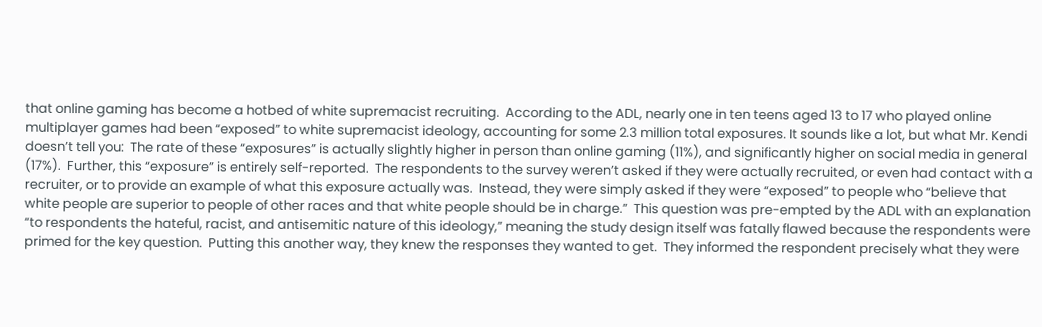that online gaming has become a hotbed of white supremacist recruiting.  According to the ADL, nearly one in ten teens aged 13 to 17 who played online multiplayer games had been “exposed” to white supremacist ideology, accounting for some 2.3 million total exposures. It sounds like a lot, but what Mr. Kendi doesn’t tell you:  The rate of these “exposures” is actually slightly higher in person than online gaming (11%), and significantly higher on social media in general (17%).  Further, this “exposure” is entirely self-reported.  The respondents to the survey weren’t asked if they were actually recruited, or even had contact with a recruiter, or to provide an example of what this exposure actually was.  Instead, they were simply asked if they were “exposed” to people who “believe that white people are superior to people of other races and that white people should be in charge.”  This question was pre-empted by the ADL with an explanation “to respondents the hateful, racist, and antisemitic nature of this ideology,” meaning the study design itself was fatally flawed because the respondents were primed for the key question.  Putting this another way, they knew the responses they wanted to get.  They informed the respondent precisely what they were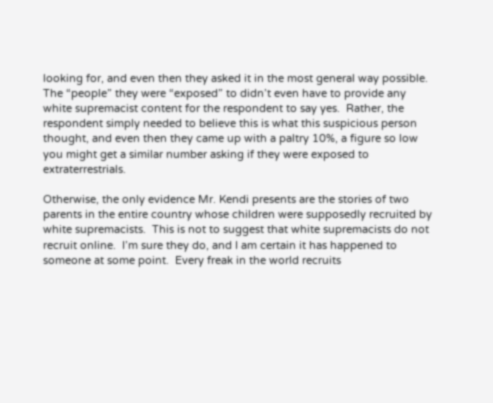looking for, and even then they asked it in the most general way possible.  The “people” they were “exposed” to didn’t even have to provide any white supremacist content for the respondent to say yes.  Rather, the respondent simply needed to believe this is what this suspicious person thought, and even then they came up with a paltry 10%, a figure so low you might get a similar number asking if they were exposed to extraterrestrials.

Otherwise, the only evidence Mr. Kendi presents are the stories of two parents in the entire country whose children were supposedly recruited by white supremacists.  This is not to suggest that white supremacists do not recruit online.  I’m sure they do, and I am certain it has happened to someone at some point.  Every freak in the world recruits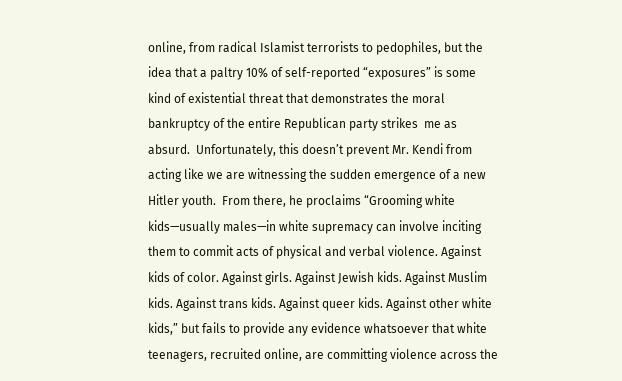online, from radical Islamist terrorists to pedophiles, but the idea that a paltry 10% of self-reported “exposures” is some kind of existential threat that demonstrates the moral bankruptcy of the entire Republican party strikes  me as absurd.  Unfortunately, this doesn’t prevent Mr. Kendi from acting like we are witnessing the sudden emergence of a new Hitler youth.  From there, he proclaims “Grooming white kids—usually males—in white supremacy can involve inciting them to commit acts of physical and verbal violence. Against kids of color. Against girls. Against Jewish kids. Against Muslim kids. Against trans kids. Against queer kids. Against other white kids,” but fails to provide any evidence whatsoever that white teenagers, recruited online, are committing violence across the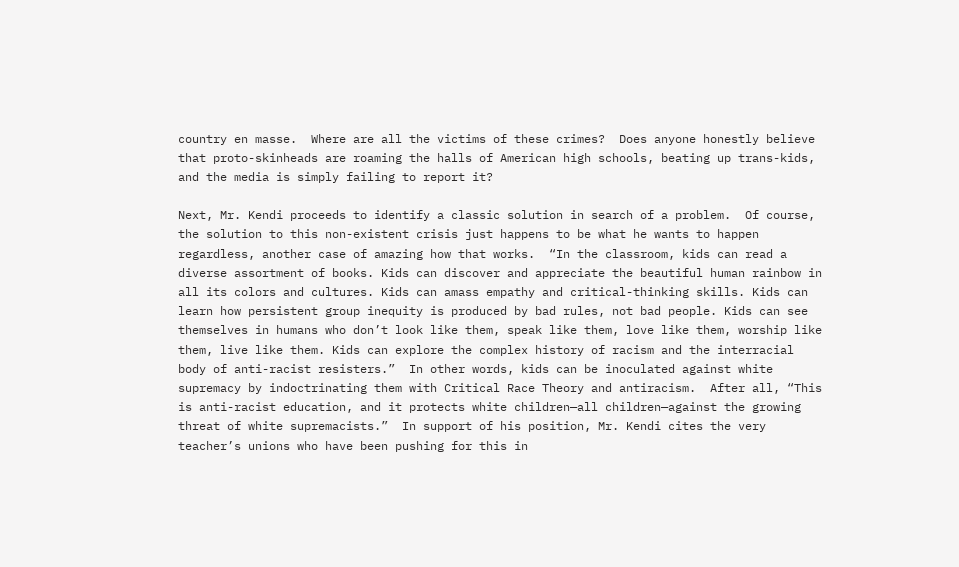country en masse.  Where are all the victims of these crimes?  Does anyone honestly believe that proto-skinheads are roaming the halls of American high schools, beating up trans-kids, and the media is simply failing to report it?

Next, Mr. Kendi proceeds to identify a classic solution in search of a problem.  Of course, the solution to this non-existent crisis just happens to be what he wants to happen regardless, another case of amazing how that works.  “In the classroom, kids can read a diverse assortment of books. Kids can discover and appreciate the beautiful human rainbow in all its colors and cultures. Kids can amass empathy and critical-thinking skills. Kids can learn how persistent group inequity is produced by bad rules, not bad people. Kids can see themselves in humans who don’t look like them, speak like them, love like them, worship like them, live like them. Kids can explore the complex history of racism and the interracial body of anti-racist resisters.”  In other words, kids can be inoculated against white supremacy by indoctrinating them with Critical Race Theory and antiracism.  After all, “This is anti-racist education, and it protects white children—all children—against the growing threat of white supremacists.”  In support of his position, Mr. Kendi cites the very teacher’s unions who have been pushing for this in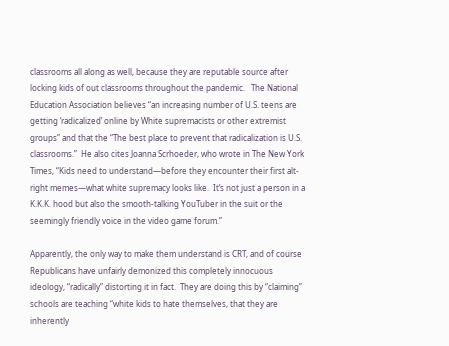classrooms all along as well, because they are reputable source after locking kids of out classrooms throughout the pandemic.   The National Education Association believes “an increasing number of U.S. teens are getting ‘radicalized’ online by White supremacists or other extremist groups” and that the “The best place to prevent that radicalization is U.S. classrooms.”  He also cites Joanna Scrhoeder, who wrote in The New York Times, “Kids need to understand—before they encounter their first alt-right memes—what white supremacy looks like.  It’s not just a person in a K.K.K. hood but also the smooth-talking YouTuber in the suit or the seemingly friendly voice in the video game forum.”

Apparently, the only way to make them understand is CRT, and of course Republicans have unfairly demonized this completely innocuous ideology, “radically” distorting it in fact.  They are doing this by “claiming” schools are teaching “white kids to hate themselves, that they are inherently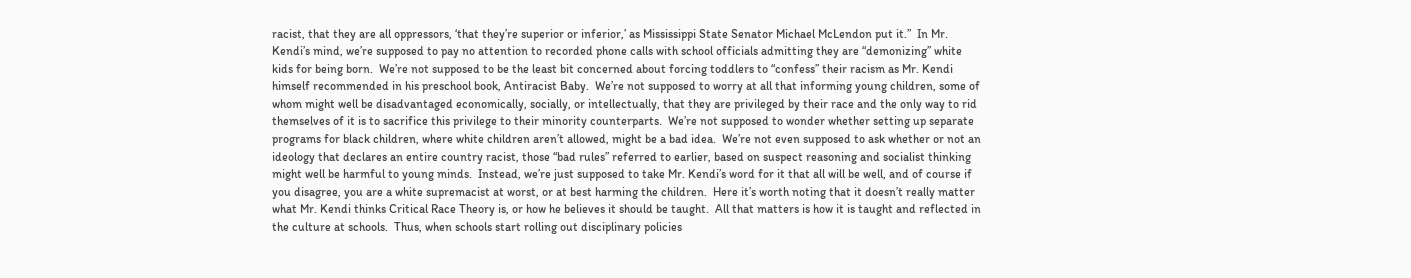racist, that they are all oppressors, ‘that they’re superior or inferior,’ as Mississippi State Senator Michael McLendon put it.”  In Mr. Kendi’s mind, we’re supposed to pay no attention to recorded phone calls with school officials admitting they are “demonizing” white kids for being born.  We’re not supposed to be the least bit concerned about forcing toddlers to “confess” their racism as Mr. Kendi himself recommended in his preschool book, Antiracist Baby.  We’re not supposed to worry at all that informing young children, some of whom might well be disadvantaged economically, socially, or intellectually, that they are privileged by their race and the only way to rid themselves of it is to sacrifice this privilege to their minority counterparts.  We’re not supposed to wonder whether setting up separate programs for black children, where white children aren’t allowed, might be a bad idea.  We’re not even supposed to ask whether or not an ideology that declares an entire country racist, those “bad rules” referred to earlier, based on suspect reasoning and socialist thinking might well be harmful to young minds.  Instead, we’re just supposed to take Mr. Kendi’s word for it that all will be well, and of course if you disagree, you are a white supremacist at worst, or at best harming the children.  Here it’s worth noting that it doesn’t really matter what Mr. Kendi thinks Critical Race Theory is, or how he believes it should be taught.  All that matters is how it is taught and reflected in the culture at schools.  Thus, when schools start rolling out disciplinary policies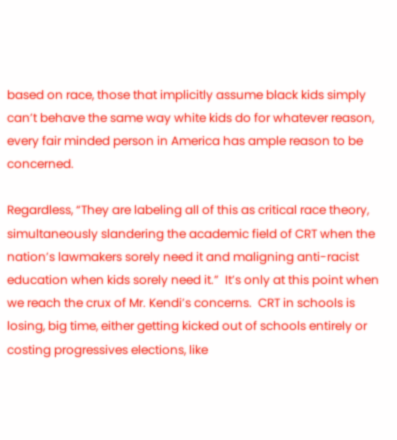based on race, those that implicitly assume black kids simply can’t behave the same way white kids do for whatever reason, every fair minded person in America has ample reason to be concerned.

Regardless, “They are labeling all of this as critical race theory, simultaneously slandering the academic field of CRT when the nation’s lawmakers sorely need it and maligning anti-racist education when kids sorely need it.”  It’s only at this point when we reach the crux of Mr. Kendi’s concerns.  CRT in schools is losing, big time, either getting kicked out of schools entirely or costing progressives elections, like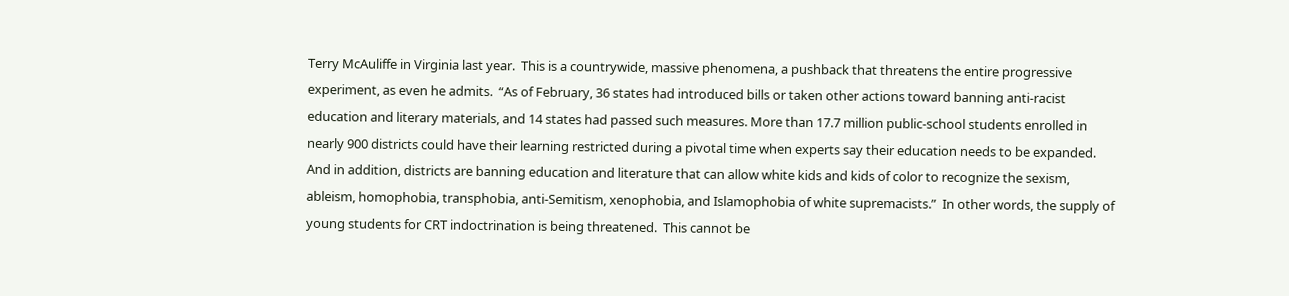Terry McAuliffe in Virginia last year.  This is a countrywide, massive phenomena, a pushback that threatens the entire progressive experiment, as even he admits.  “As of February, 36 states had introduced bills or taken other actions toward banning anti-racist education and literary materials, and 14 states had passed such measures. More than 17.7 million public-school students enrolled in nearly 900 districts could have their learning restricted during a pivotal time when experts say their education needs to be expanded. And in addition, districts are banning education and literature that can allow white kids and kids of color to recognize the sexism, ableism, homophobia, transphobia, anti-Semitism, xenophobia, and Islamophobia of white supremacists.”  In other words, the supply of young students for CRT indoctrination is being threatened.  This cannot be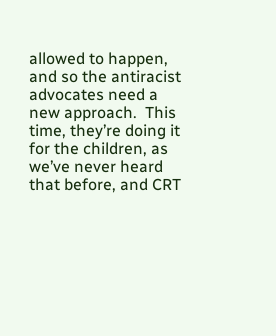allowed to happen, and so the antiracist advocates need a new approach.  This time, they’re doing it for the children, as we’ve never heard that before, and CRT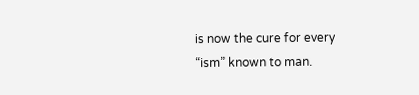is now the cure for every “ism” known to man.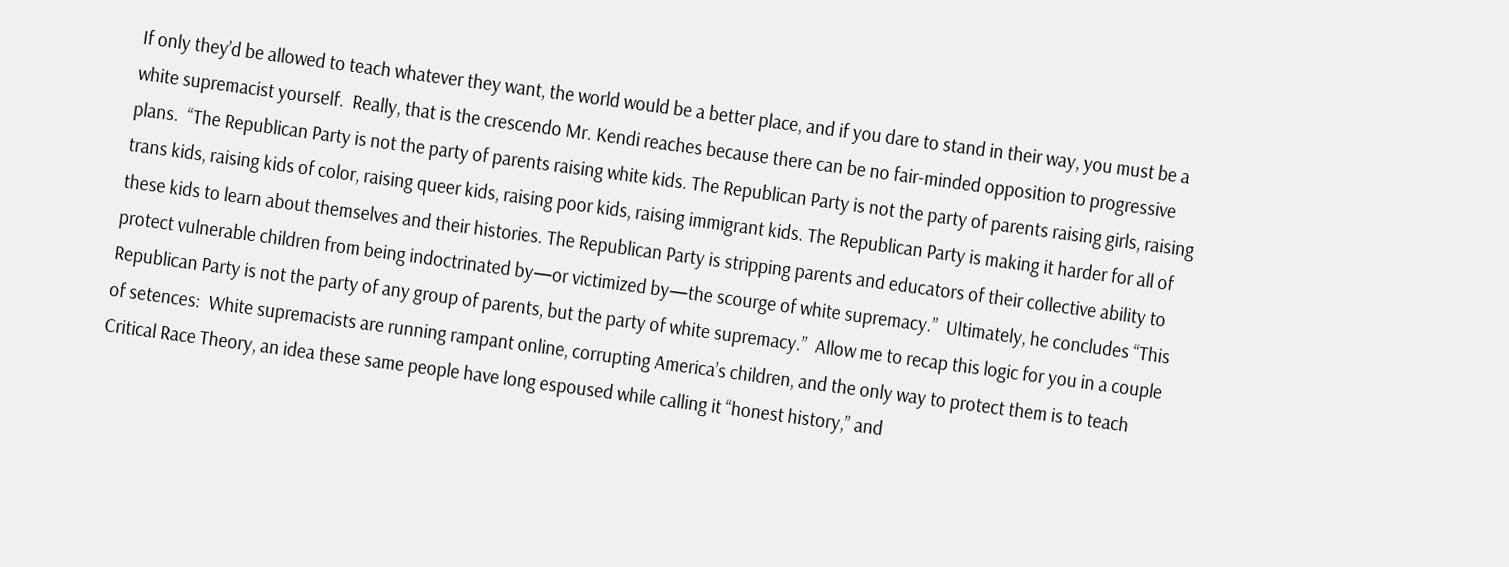If only they’d be allowed to teach whatever they want, the world would be a better place, and if you dare to stand in their way, you must be a white supremacist yourself.  Really, that is the crescendo Mr. Kendi reaches because there can be no fair-minded opposition to progressive plans.  “The Republican Party is not the party of parents raising white kids. The Republican Party is not the party of parents raising girls, raising trans kids, raising kids of color, raising queer kids, raising poor kids, raising immigrant kids. The Republican Party is making it harder for all of these kids to learn about themselves and their histories. The Republican Party is stripping parents and educators of their collective ability to protect vulnerable children from being indoctrinated by—or victimized by—the scourge of white supremacy.”  Ultimately, he concludes “This Republican Party is not the party of any group of parents, but the party of white supremacy.”  Allow me to recap this logic for you in a couple of setences:  White supremacists are running rampant online, corrupting America’s children, and the only way to protect them is to teach Critical Race Theory, an idea these same people have long espoused while calling it “honest history,” and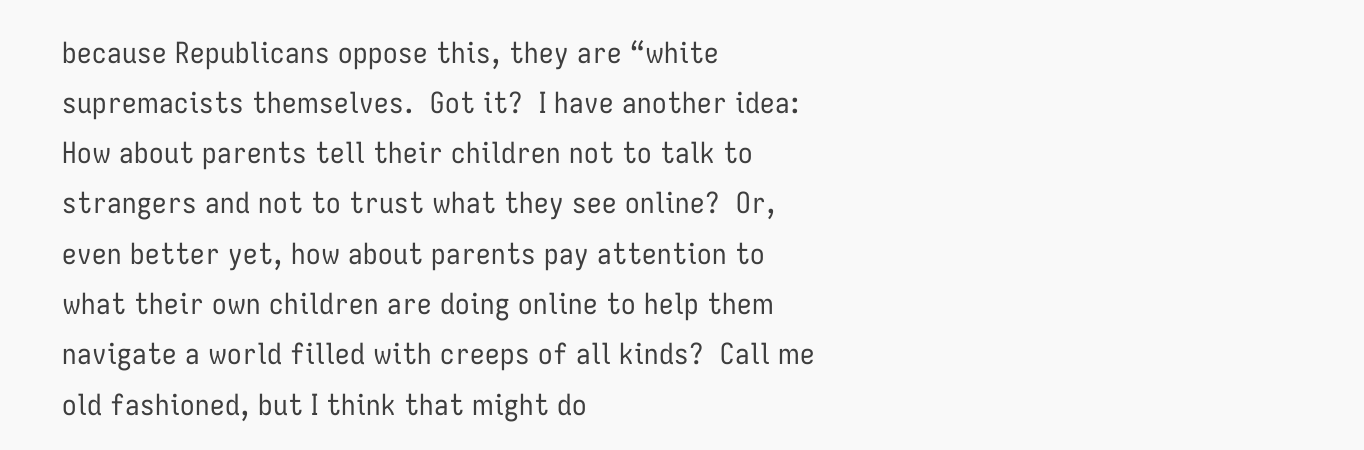because Republicans oppose this, they are “white supremacists themselves.  Got it?  I have another idea:  How about parents tell their children not to talk to strangers and not to trust what they see online?  Or, even better yet, how about parents pay attention to what their own children are doing online to help them navigate a world filled with creeps of all kinds?  Call me old fashioned, but I think that might do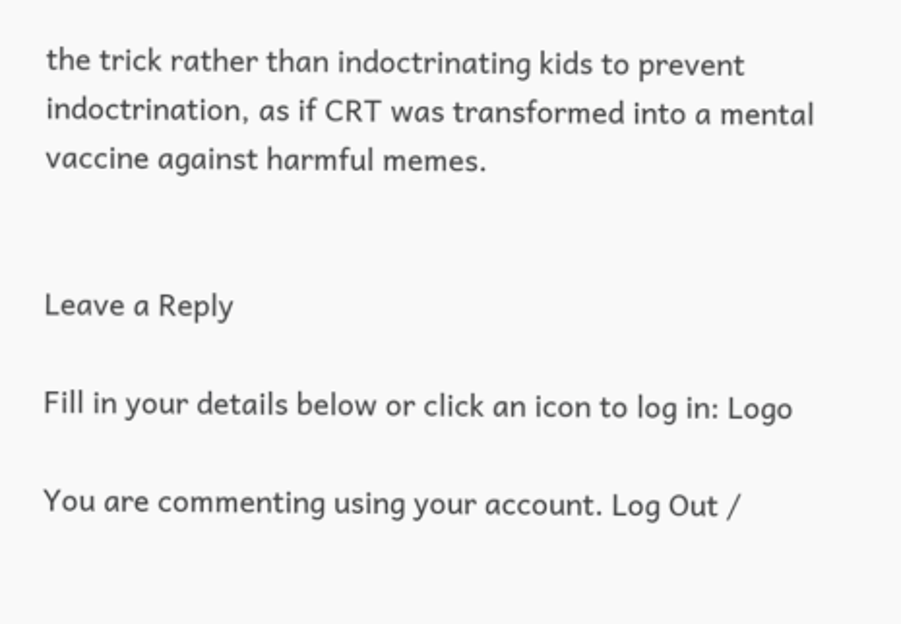the trick rather than indoctrinating kids to prevent indoctrination, as if CRT was transformed into a mental vaccine against harmful memes.


Leave a Reply

Fill in your details below or click an icon to log in: Logo

You are commenting using your account. Log Out /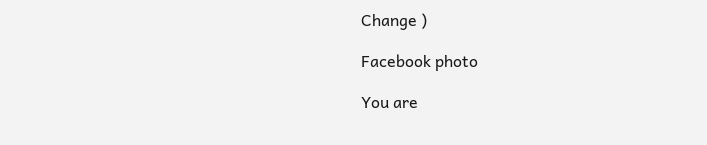Change )

Facebook photo

You are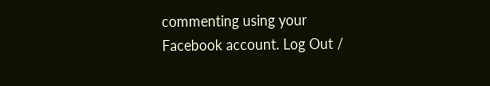commenting using your Facebook account. Log Out /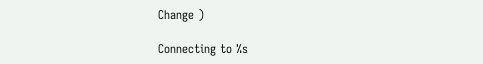Change )

Connecting to %s